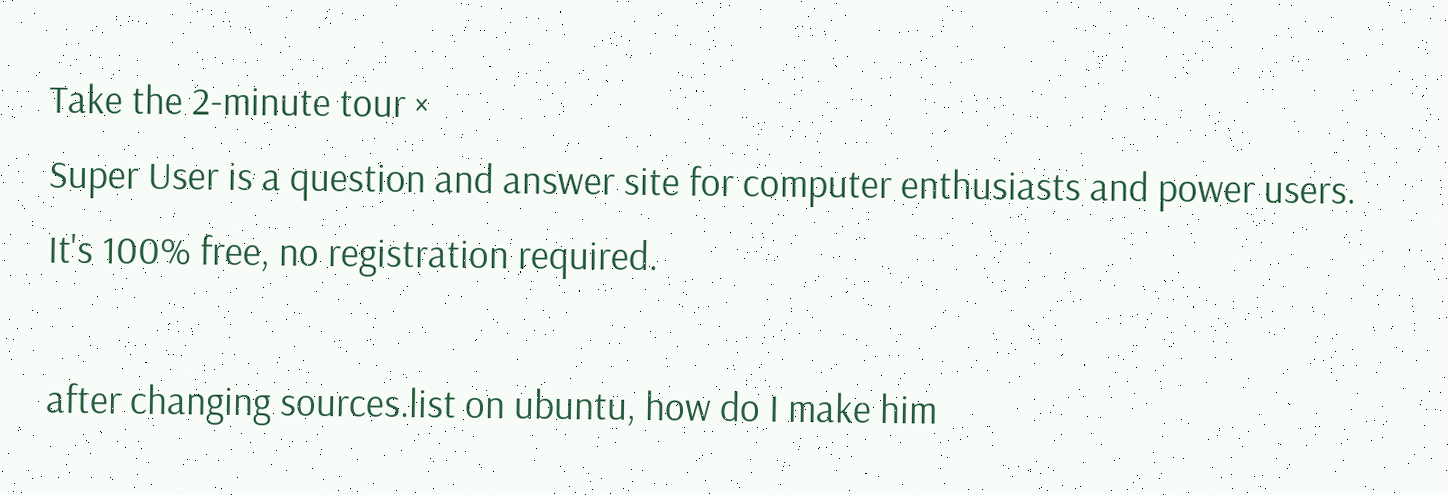Take the 2-minute tour ×
Super User is a question and answer site for computer enthusiasts and power users. It's 100% free, no registration required.

after changing sources.list on ubuntu, how do I make him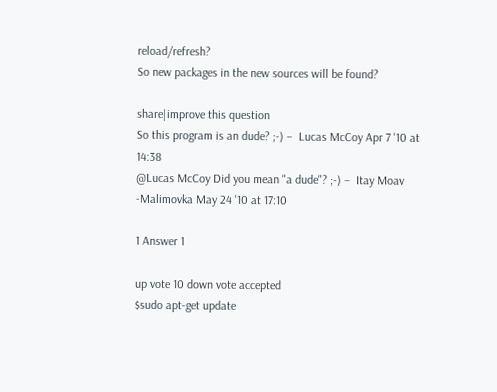reload/refresh?
So new packages in the new sources will be found?

share|improve this question
So this program is an dude? ;-) –  Lucas McCoy Apr 7 '10 at 14:38
@Lucas McCoy Did you mean "a dude"? ;-) –  Itay Moav -Malimovka May 24 '10 at 17:10

1 Answer 1

up vote 10 down vote accepted
$sudo apt-get update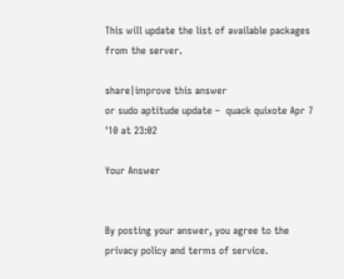This will update the list of available packages from the server.

share|improve this answer
or sudo aptitude update –  quack quixote Apr 7 '10 at 23:02

Your Answer


By posting your answer, you agree to the privacy policy and terms of service.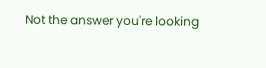Not the answer you're looking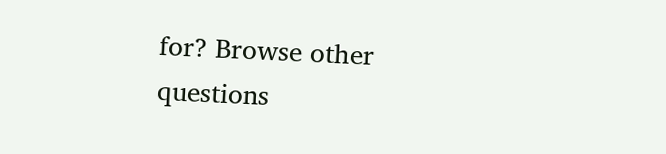for? Browse other questions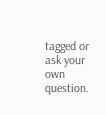tagged or ask your own question.